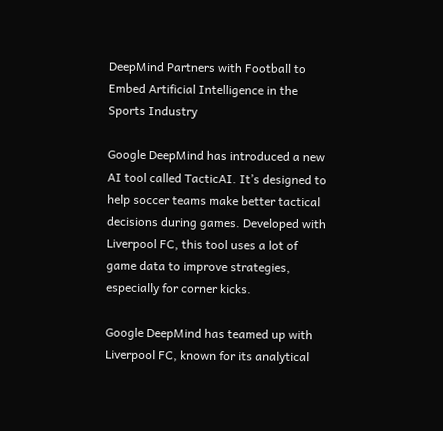DeepMind Partners with Football to Embed Artificial Intelligence in the Sports Industry

Google DeepMind has introduced a new AI tool called TacticAI. It’s designed to help soccer teams make better tactical decisions during games. Developed with Liverpool FC, this tool uses a lot of game data to improve strategies, especially for corner kicks.

Google DeepMind has teamed up with Liverpool FC, known for its analytical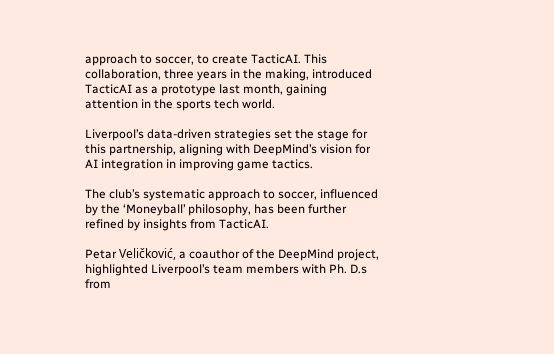approach to soccer, to create TacticAI. This collaboration, three years in the making, introduced TacticAI as a prototype last month, gaining attention in the sports tech world.

Liverpool’s data-driven strategies set the stage for this partnership, aligning with DeepMind’s vision for AI integration in improving game tactics.

The club’s systematic approach to soccer, influenced by the ‘Moneyball’ philosophy, has been further refined by insights from TacticAI.

Petar Veličković, a coauthor of the DeepMind project, highlighted Liverpool’s team members with Ph. D.s from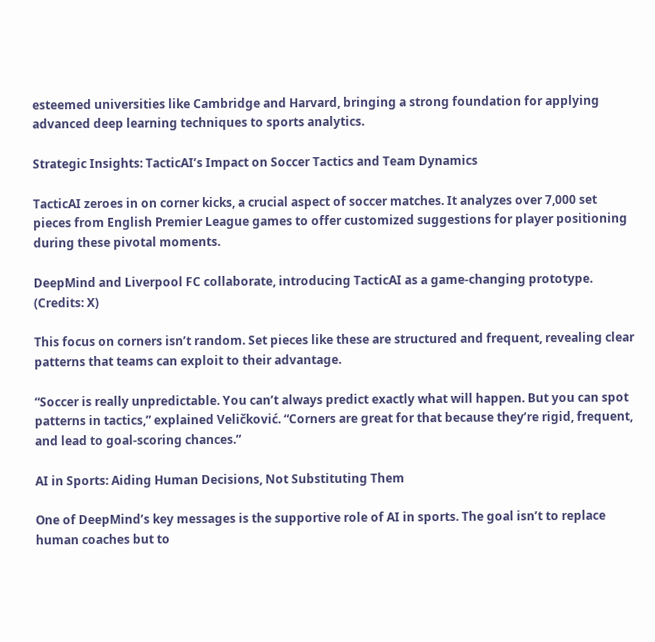esteemed universities like Cambridge and Harvard, bringing a strong foundation for applying advanced deep learning techniques to sports analytics.

Strategic Insights: TacticAI’s Impact on Soccer Tactics and Team Dynamics

TacticAI zeroes in on corner kicks, a crucial aspect of soccer matches. It analyzes over 7,000 set pieces from English Premier League games to offer customized suggestions for player positioning during these pivotal moments.

DeepMind and Liverpool FC collaborate, introducing TacticAI as a game-changing prototype. (Credits: X)

This focus on corners isn’t random. Set pieces like these are structured and frequent, revealing clear patterns that teams can exploit to their advantage.

“Soccer is really unpredictable. You can’t always predict exactly what will happen. But you can spot patterns in tactics,” explained Veličković. “Corners are great for that because they’re rigid, frequent, and lead to goal-scoring chances.”

AI in Sports: Aiding Human Decisions, Not Substituting Them

One of DeepMind’s key messages is the supportive role of AI in sports. The goal isn’t to replace human coaches but to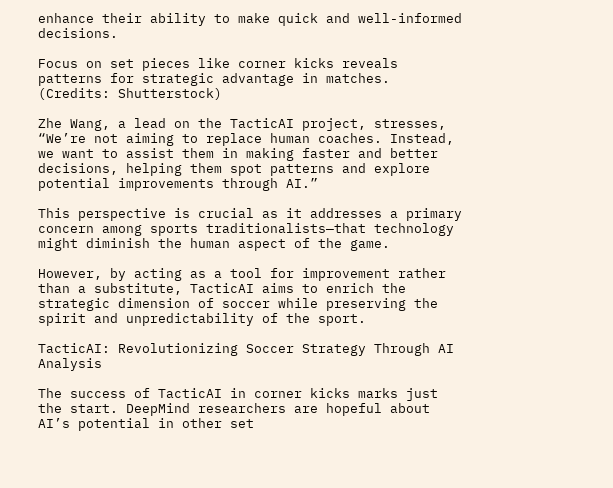enhance their ability to make quick and well-informed decisions.

Focus on set pieces like corner kicks reveals patterns for strategic advantage in matches. (Credits: Shutterstock)

Zhe Wang, a lead on the TacticAI project, stresses, “We’re not aiming to replace human coaches. Instead, we want to assist them in making faster and better decisions, helping them spot patterns and explore potential improvements through AI.”

This perspective is crucial as it addresses a primary concern among sports traditionalists—that technology might diminish the human aspect of the game.

However, by acting as a tool for improvement rather than a substitute, TacticAI aims to enrich the strategic dimension of soccer while preserving the spirit and unpredictability of the sport.

TacticAI: Revolutionizing Soccer Strategy Through AI Analysis

The success of TacticAI in corner kicks marks just the start. DeepMind researchers are hopeful about AI’s potential in other set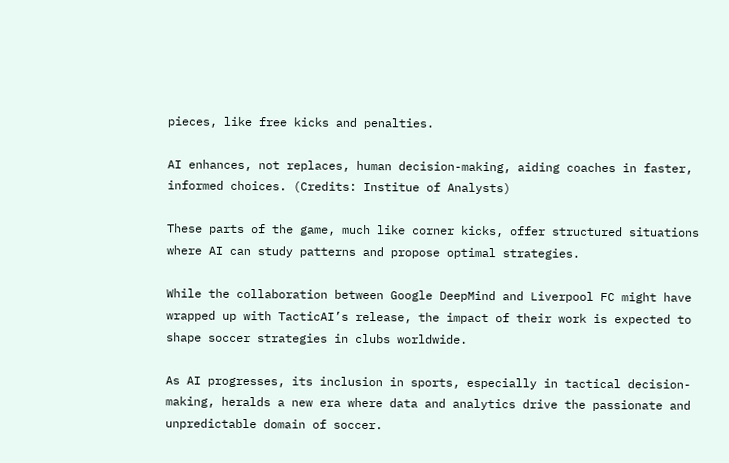pieces, like free kicks and penalties.

AI enhances, not replaces, human decision-making, aiding coaches in faster, informed choices. (Credits: Institue of Analysts)

These parts of the game, much like corner kicks, offer structured situations where AI can study patterns and propose optimal strategies.

While the collaboration between Google DeepMind and Liverpool FC might have wrapped up with TacticAI’s release, the impact of their work is expected to shape soccer strategies in clubs worldwide.

As AI progresses, its inclusion in sports, especially in tactical decision-making, heralds a new era where data and analytics drive the passionate and unpredictable domain of soccer.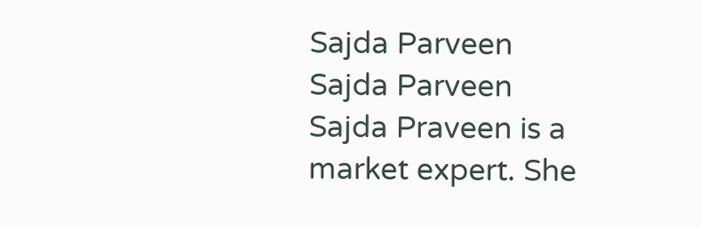Sajda Parveen
Sajda Parveen
Sajda Praveen is a market expert. She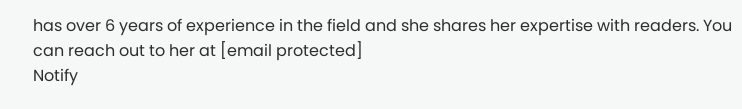has over 6 years of experience in the field and she shares her expertise with readers. You can reach out to her at [email protected]
Notify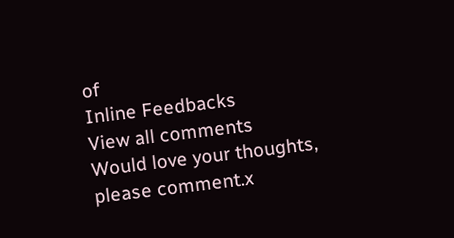of
Inline Feedbacks
View all comments
Would love your thoughts, please comment.x